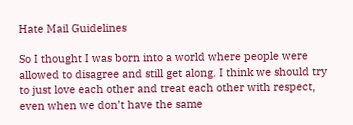Hate Mail Guidelines

So I thought I was born into a world where people were allowed to disagree and still get along. I think we should try to just love each other and treat each other with respect, even when we don’t have the same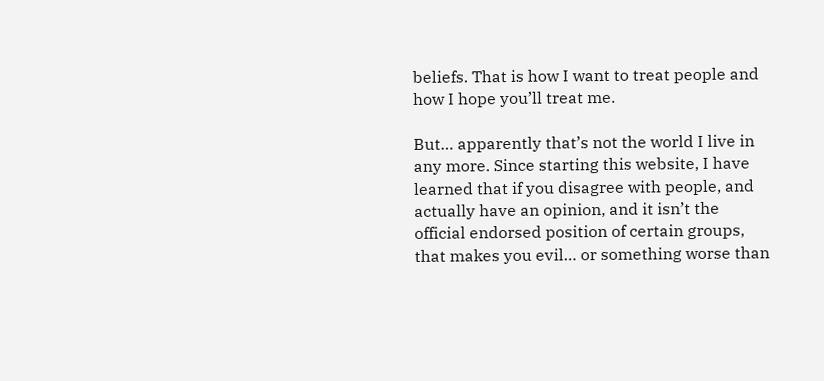beliefs. That is how I want to treat people and how I hope you’ll treat me.

But… apparently that’s not the world I live in any more. Since starting this website, I have learned that if you disagree with people, and actually have an opinion, and it isn’t the official endorsed position of certain groups, that makes you evil… or something worse than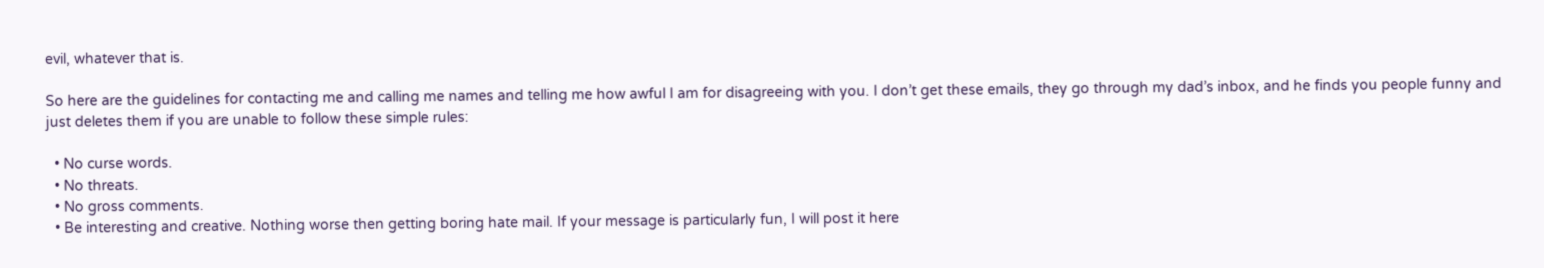evil, whatever that is.

So here are the guidelines for contacting me and calling me names and telling me how awful I am for disagreeing with you. I don’t get these emails, they go through my dad’s inbox, and he finds you people funny and just deletes them if you are unable to follow these simple rules:

  • No curse words.
  • No threats.
  • No gross comments.
  • Be interesting and creative. Nothing worse then getting boring hate mail. If your message is particularly fun, I will post it here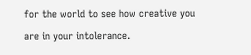for the world to see how creative you are in your intolerance.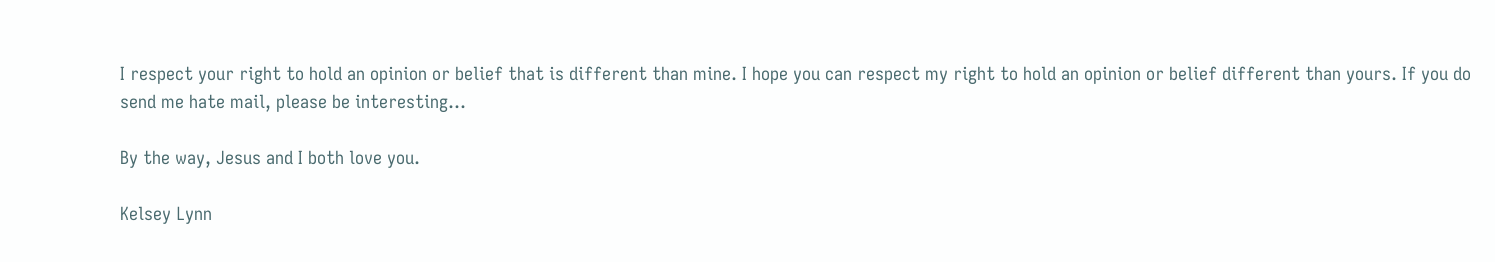I respect your right to hold an opinion or belief that is different than mine. I hope you can respect my right to hold an opinion or belief different than yours. If you do send me hate mail, please be interesting…

By the way, Jesus and I both love you.

Kelsey Lynn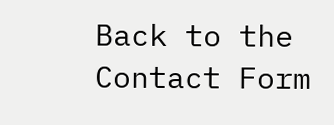Back to the
Contact Form